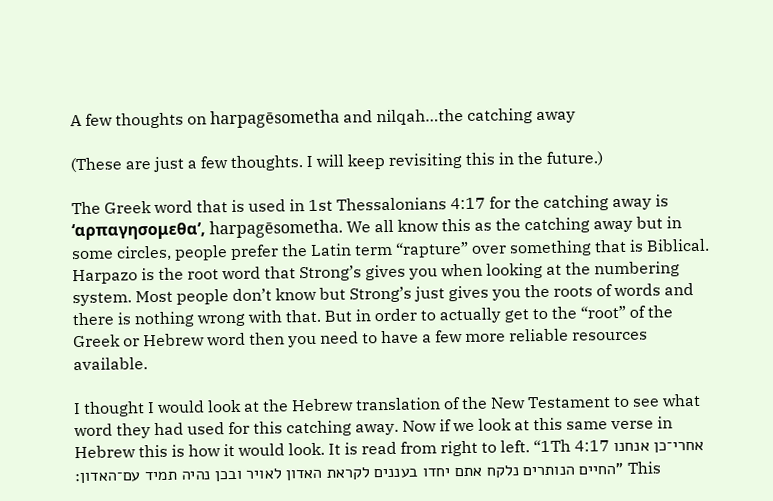A few thoughts on harpagēsometha and nilqah…the catching away

(These are just a few thoughts. I will keep revisiting this in the future.)

The Greek word that is used in 1st Thessalonians 4:17 for the catching away is ‘αρπαγησομεθα’, harpagēsometha. We all know this as the catching away but in some circles, people prefer the Latin term “rapture” over something that is Biblical. Harpazo is the root word that Strong’s gives you when looking at the numbering system. Most people don’t know but Strong’s just gives you the roots of words and there is nothing wrong with that. But in order to actually get to the “root” of the Greek or Hebrew word then you need to have a few more reliable resources available.

I thought I would look at the Hebrew translation of the New Testament to see what word they had used for this catching away. Now if we look at this same verse in Hebrew this is how it would look. It is read from right to left. “1Th 4:17 אחרי־כן אנחנו החיים הנותרים נלקח אתם יחדו בעננים לקראת האדון לאויר ובכן נהיה תמיד עם־האדון׃” This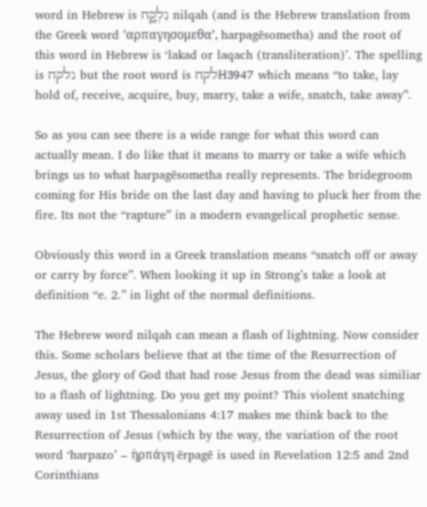word in Hebrew is נִלְקָ֑ח nilqah (and is the Hebrew translation from the Greek word ‘αρπαγησομεθα’, harpagēsometha) and the root of this word in Hebrew is ‘lakad or laqach (transliteration)’. The spelling is נלקח but the root word is לקחH3947 which means “to take, lay hold of, receive, acquire, buy, marry, take a wife, snatch, take away”.

So as you can see there is a wide range for what this word can actually mean. I do like that it means to marry or take a wife which brings us to what harpagēsometha really represents. The bridegroom coming for His bride on the last day and having to pluck her from the fire. Its not the “rapture” in a modern evangelical prophetic sense.

Obviously this word in a Greek translation means “snatch off or away or carry by force”. When looking it up in Strong’s take a look at definition “e. 2.” in light of the normal definitions.

The Hebrew word nilqah can mean a flash of lightning. Now consider this. Some scholars believe that at the time of the Resurrection of Jesus, the glory of God that had rose Jesus from the dead was similiar to a flash of lightning. Do you get my point? This violent snatching away used in 1st Thessalonians 4:17 makes me think back to the Resurrection of Jesus (which by the way, the variation of the root word ‘harpazo’ – ἡρπάγη ērpagē is used in Revelation 12:5 and 2nd Corinthians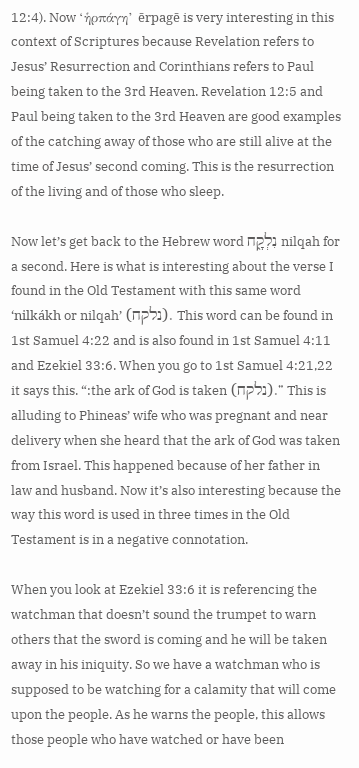12:4). Now ‘ἡρπάγη’ ērpagē is very interesting in this context of Scriptures because Revelation refers to Jesus’ Resurrection and Corinthians refers to Paul being taken to the 3rd Heaven. Revelation 12:5 and Paul being taken to the 3rd Heaven are good examples of the catching away of those who are still alive at the time of Jesus’ second coming. This is the resurrection of the living and of those who sleep.

Now let’s get back to the Hebrew word נִלְקָ֑ח nilqah for a second. Here is what is interesting about the verse I found in the Old Testament with this same word ‘nilkákh or nilqah’ (נלקח). This word can be found in 1st Samuel 4:22 and is also found in 1st Samuel 4:11 and Ezekiel 33:6. When you go to 1st Samuel 4:21,22 it says this. “:the ark of God is taken (נלקח).” This is alluding to Phineas’ wife who was pregnant and near delivery when she heard that the ark of God was taken from Israel. This happened because of her father in law and husband. Now it’s also interesting because the way this word is used in three times in the Old Testament is in a negative connotation.

When you look at Ezekiel 33:6 it is referencing the watchman that doesn’t sound the trumpet to warn others that the sword is coming and he will be taken away in his iniquity. So we have a watchman who is supposed to be watching for a calamity that will come upon the people. As he warns the people, this allows those people who have watched or have been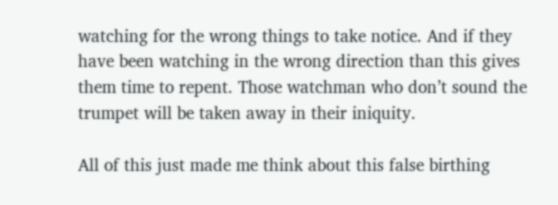watching for the wrong things to take notice. And if they have been watching in the wrong direction than this gives them time to repent. Those watchman who don’t sound the trumpet will be taken away in their iniquity.

All of this just made me think about this false birthing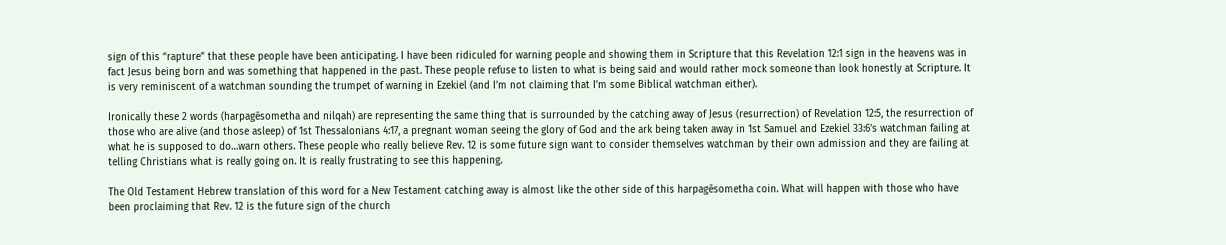sign of this “rapture” that these people have been anticipating. I have been ridiculed for warning people and showing them in Scripture that this Revelation 12:1 sign in the heavens was in fact Jesus being born and was something that happened in the past. These people refuse to listen to what is being said and would rather mock someone than look honestly at Scripture. It is very reminiscent of a watchman sounding the trumpet of warning in Ezekiel (and I’m not claiming that I’m some Biblical watchman either).

Ironically these 2 words (harpagēsometha and nilqah) are representing the same thing that is surrounded by the catching away of Jesus (resurrection) of Revelation 12:5, the resurrection of those who are alive (and those asleep) of 1st Thessalonians 4:17, a pregnant woman seeing the glory of God and the ark being taken away in 1st Samuel and Ezekiel 33:6’s watchman failing at what he is supposed to do…warn others. These people who really believe Rev. 12 is some future sign want to consider themselves watchman by their own admission and they are failing at telling Christians what is really going on. It is really frustrating to see this happening.

The Old Testament Hebrew translation of this word for a New Testament catching away is almost like the other side of this harpagēsometha coin. What will happen with those who have been proclaiming that Rev. 12 is the future sign of the church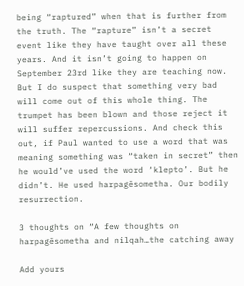being “raptured” when that is further from the truth. The “rapture” isn’t a secret event like they have taught over all these years. And it isn’t going to happen on September 23rd like they are teaching now. But I do suspect that something very bad will come out of this whole thing. The trumpet has been blown and those reject it will suffer repercussions. And check this out, if Paul wanted to use a word that was meaning something was “taken in secret” then he would’ve used the word ‘klepto’. But he didn’t. He used harpagēsometha. Our bodily resurrection.

3 thoughts on “A few thoughts on harpagēsometha and nilqah…the catching away

Add yours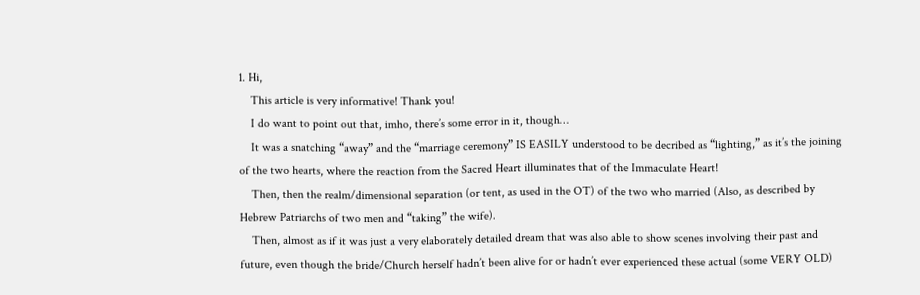1. Hi,
    This article is very informative! Thank you!
    I do want to point out that, imho, there’s some error in it, though…
    It was a snatching “away” and the “marriage ceremony” IS EASILY understood to be decribed as “lighting,” as it’s the joining of the two hearts, where the reaction from the Sacred Heart illuminates that of the Immaculate Heart!
    Then, then the realm/dimensional separation (or tent, as used in the OT) of the two who married (Also, as described by Hebrew Patriarchs of two men and “taking” the wife).
    Then, almost as if it was just a very elaborately detailed dream that was also able to show scenes involving their past and future, even though the bride/Church herself hadn’t been alive for or hadn’t ever experienced these actual (some VERY OLD)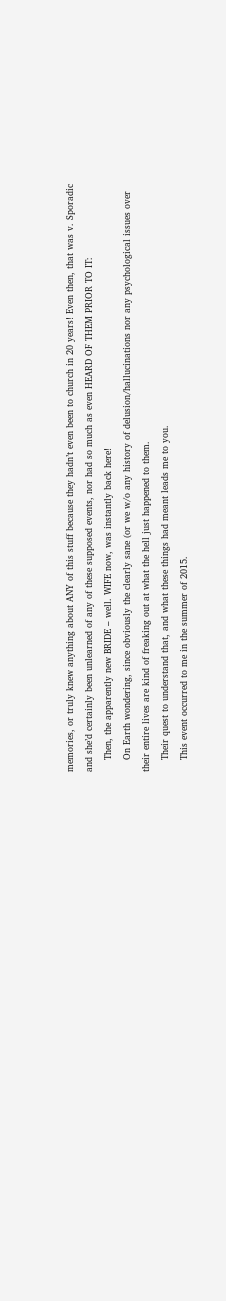memories, or truly knew anything about ANY of this stuff because they hadn’t even been to church in 20 years! Even then, that was v. Sporadic and she’d certainly been unlearned of any of these supposed events, nor had so much as even HEARD OF THEM PRIOR TO IT:
    Then, the apparently new BRIDE – well. WIFE now, was instantly back here!
    On Earth wondering, since obviously the clearly sane (or we w/o any history of delusion/hallucinations nor any psychological issues over their entire lives are kind of freaking out at what the hell just happened to them.
    Their quest to understand that, and what these things had meant leads me to you.
    This event occurred to me in the summer of 2015.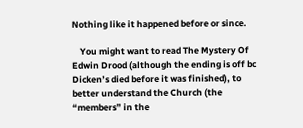Nothing like it happened before or since.

    You might want to read The Mystery Of Edwin Drood (although the ending is off bc Dicken’s died before it was finished), to better understand the Church (the “members” in the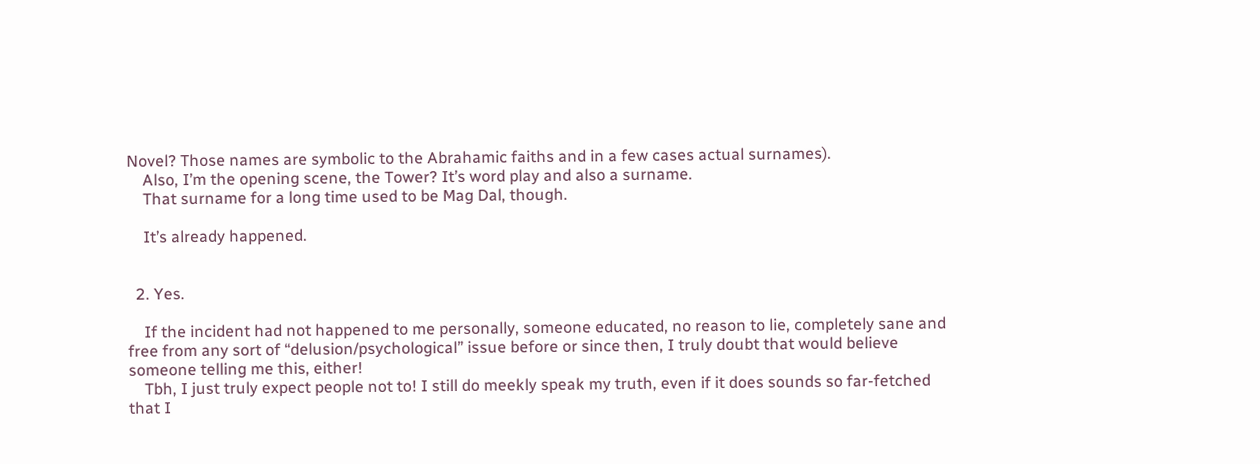Novel? Those names are symbolic to the Abrahamic faiths and in a few cases actual surnames).
    Also, I’m the opening scene, the Tower? It’s word play and also a surname.
    That surname for a long time used to be Mag Dal, though.

    It’s already happened.


  2. Yes.

    If the incident had not happened to me personally, someone educated, no reason to lie, completely sane and free from any sort of “delusion/psychological” issue before or since then, I truly doubt that would believe someone telling me this, either!
    Tbh, I just truly expect people not to! I still do meekly speak my truth, even if it does sounds so far-fetched that I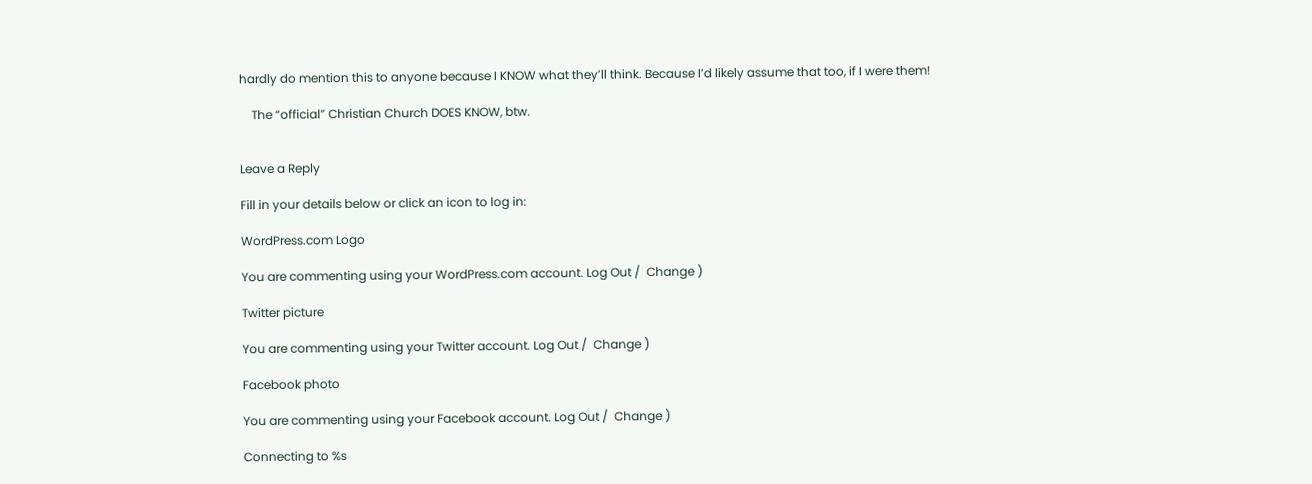hardly do mention this to anyone because I KNOW what they’ll think. Because I’d likely assume that too, if I were them!

    The “official” Christian Church DOES KNOW, btw.


Leave a Reply

Fill in your details below or click an icon to log in:

WordPress.com Logo

You are commenting using your WordPress.com account. Log Out /  Change )

Twitter picture

You are commenting using your Twitter account. Log Out /  Change )

Facebook photo

You are commenting using your Facebook account. Log Out /  Change )

Connecting to %s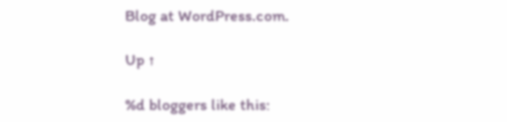Blog at WordPress.com.

Up ↑

%d bloggers like this: